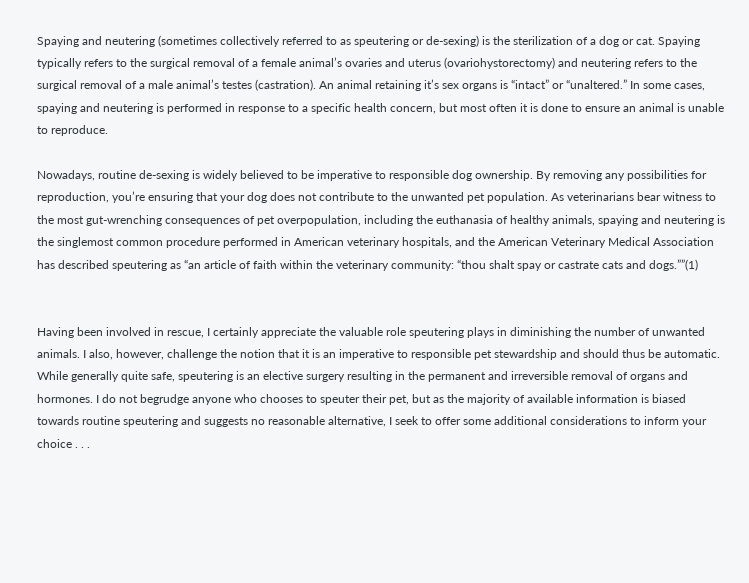Spaying and neutering (sometimes collectively referred to as speutering or de-sexing) is the sterilization of a dog or cat. Spaying typically refers to the surgical removal of a female animal’s ovaries and uterus (ovariohystorectomy) and neutering refers to the surgical removal of a male animal’s testes (castration). An animal retaining it’s sex organs is “intact” or “unaltered.” In some cases, spaying and neutering is performed in response to a specific health concern, but most often it is done to ensure an animal is unable to reproduce.

Nowadays, routine de-sexing is widely believed to be imperative to responsible dog ownership. By removing any possibilities for reproduction, you’re ensuring that your dog does not contribute to the unwanted pet population. As veterinarians bear witness to the most gut-wrenching consequences of pet overpopulation, including the euthanasia of healthy animals, spaying and neutering is the singlemost common procedure performed in American veterinary hospitals, and the American Veterinary Medical Association has described speutering as “an article of faith within the veterinary community: “thou shalt spay or castrate cats and dogs.””(1)


Having been involved in rescue, I certainly appreciate the valuable role speutering plays in diminishing the number of unwanted animals. I also, however, challenge the notion that it is an imperative to responsible pet stewardship and should thus be automatic. While generally quite safe, speutering is an elective surgery resulting in the permanent and irreversible removal of organs and hormones. I do not begrudge anyone who chooses to speuter their pet, but as the majority of available information is biased towards routine speutering and suggests no reasonable alternative, I seek to offer some additional considerations to inform your choice . . .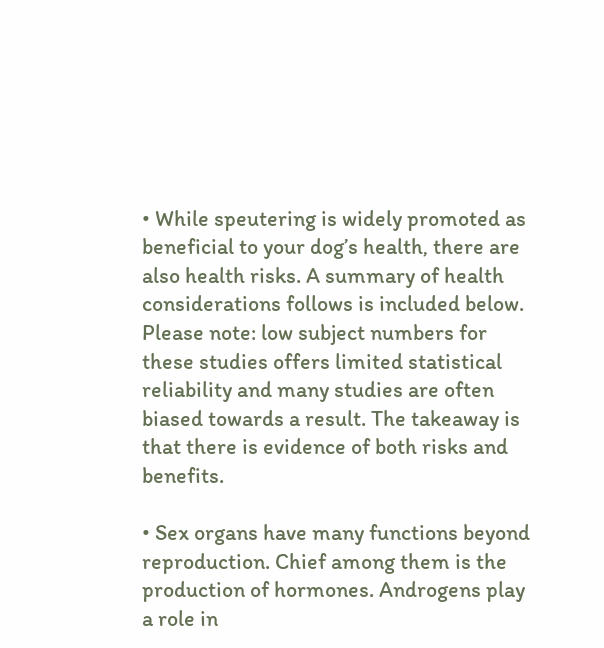• While speutering is widely promoted as beneficial to your dog’s health, there are also health risks. A summary of health considerations follows is included below. Please note: low subject numbers for these studies offers limited statistical reliability and many studies are often biased towards a result. The takeaway is that there is evidence of both risks and benefits.

• Sex organs have many functions beyond reproduction. Chief among them is the production of hormones. Androgens play a role in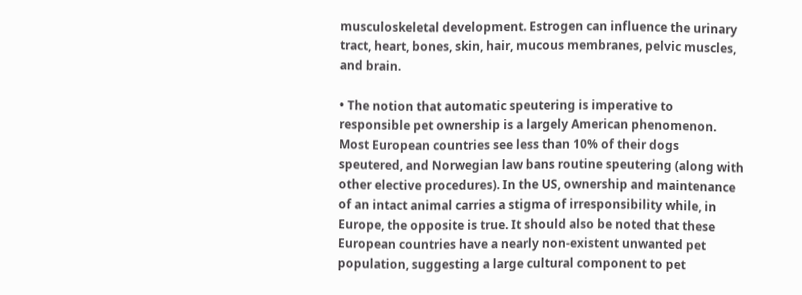musculoskeletal development. Estrogen can influence the urinary tract, heart, bones, skin, hair, mucous membranes, pelvic muscles, and brain.

• The notion that automatic speutering is imperative to responsible pet ownership is a largely American phenomenon. Most European countries see less than 10% of their dogs speutered, and Norwegian law bans routine speutering (along with other elective procedures). In the US, ownership and maintenance of an intact animal carries a stigma of irresponsibility while, in Europe, the opposite is true. It should also be noted that these European countries have a nearly non-existent unwanted pet population, suggesting a large cultural component to pet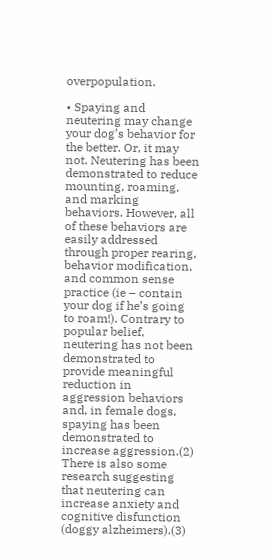overpopulation.

• Spaying and neutering may change your dog’s behavior for the better. Or, it may not. Neutering has been demonstrated to reduce mounting, roaming, and marking behaviors. However, all of these behaviors are easily addressed through proper rearing, behavior modification, and common sense practice (ie – contain your dog if he’s going to roam!). Contrary to popular belief, neutering has not been demonstrated to provide meaningful reduction in aggression behaviors and, in female dogs, spaying has been demonstrated to increase aggression.(2) There is also some research suggesting that neutering can increase anxiety and cognitive disfunction (doggy alzheimers).(3)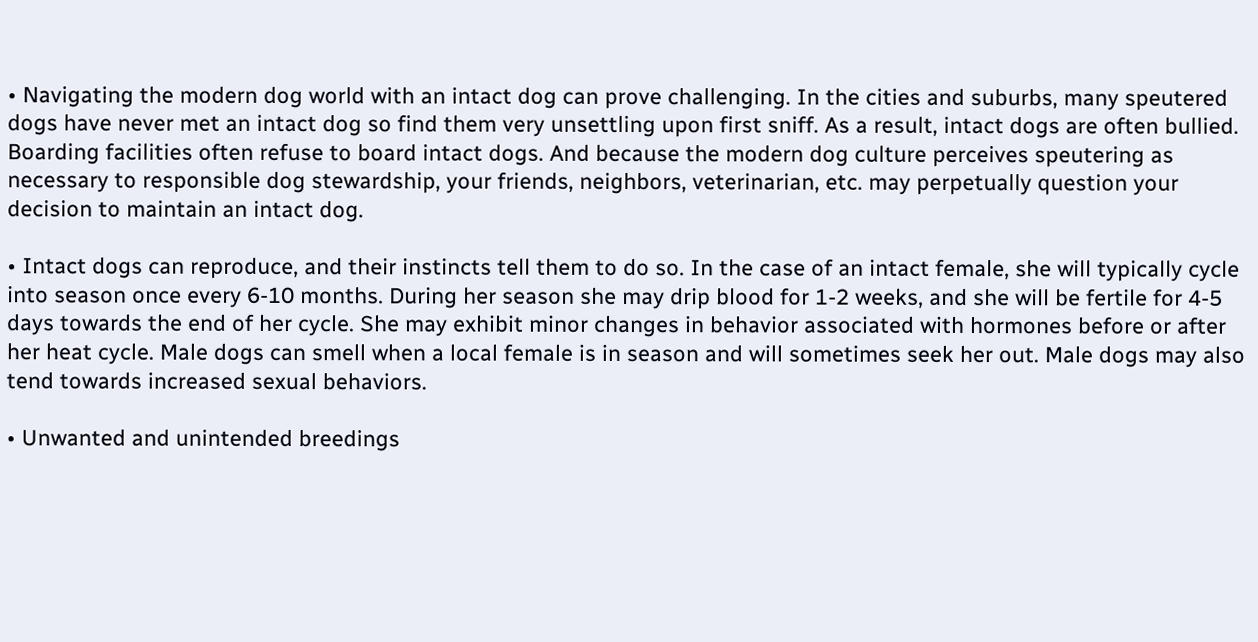• Navigating the modern dog world with an intact dog can prove challenging. In the cities and suburbs, many speutered dogs have never met an intact dog so find them very unsettling upon first sniff. As a result, intact dogs are often bullied. Boarding facilities often refuse to board intact dogs. And because the modern dog culture perceives speutering as necessary to responsible dog stewardship, your friends, neighbors, veterinarian, etc. may perpetually question your decision to maintain an intact dog.

• Intact dogs can reproduce, and their instincts tell them to do so. In the case of an intact female, she will typically cycle into season once every 6-10 months. During her season she may drip blood for 1-2 weeks, and she will be fertile for 4-5 days towards the end of her cycle. She may exhibit minor changes in behavior associated with hormones before or after her heat cycle. Male dogs can smell when a local female is in season and will sometimes seek her out. Male dogs may also tend towards increased sexual behaviors.

• Unwanted and unintended breedings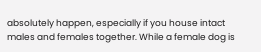absolutely happen, especially if you house intact males and females together. While a female dog is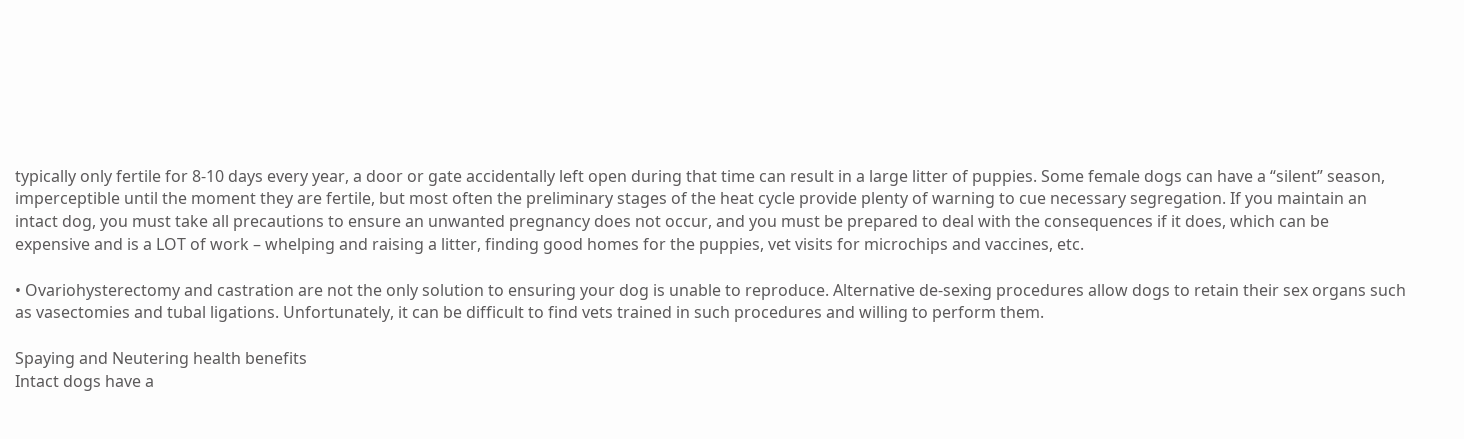typically only fertile for 8-10 days every year, a door or gate accidentally left open during that time can result in a large litter of puppies. Some female dogs can have a “silent” season, imperceptible until the moment they are fertile, but most often the preliminary stages of the heat cycle provide plenty of warning to cue necessary segregation. If you maintain an intact dog, you must take all precautions to ensure an unwanted pregnancy does not occur, and you must be prepared to deal with the consequences if it does, which can be expensive and is a LOT of work – whelping and raising a litter, finding good homes for the puppies, vet visits for microchips and vaccines, etc.

• Ovariohysterectomy and castration are not the only solution to ensuring your dog is unable to reproduce. Alternative de-sexing procedures allow dogs to retain their sex organs such as vasectomies and tubal ligations. Unfortunately, it can be difficult to find vets trained in such procedures and willing to perform them.

Spaying and Neutering health benefits
Intact dogs have a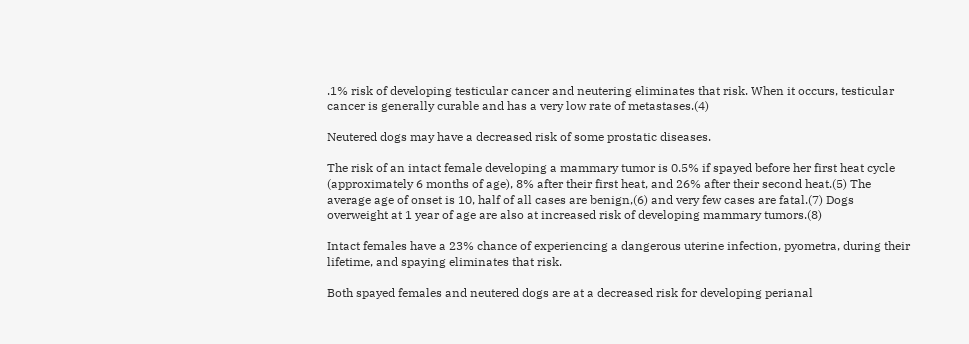.1% risk of developing testicular cancer and neutering eliminates that risk. When it occurs, testicular cancer is generally curable and has a very low rate of metastases.(4)

Neutered dogs may have a decreased risk of some prostatic diseases.

The risk of an intact female developing a mammary tumor is 0.5% if spayed before her first heat cycle (approximately 6 months of age), 8% after their first heat, and 26% after their second heat.(5) The average age of onset is 10, half of all cases are benign,(6) and very few cases are fatal.(7) Dogs overweight at 1 year of age are also at increased risk of developing mammary tumors.(8)

Intact females have a 23% chance of experiencing a dangerous uterine infection, pyometra, during their lifetime, and spaying eliminates that risk.

Both spayed females and neutered dogs are at a decreased risk for developing perianal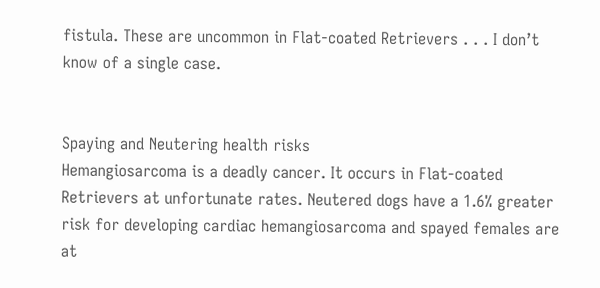fistula. These are uncommon in Flat-coated Retrievers . . . I don’t know of a single case.


Spaying and Neutering health risks
Hemangiosarcoma is a deadly cancer. It occurs in Flat-coated Retrievers at unfortunate rates. Neutered dogs have a 1.6% greater risk for developing cardiac hemangiosarcoma and spayed females are at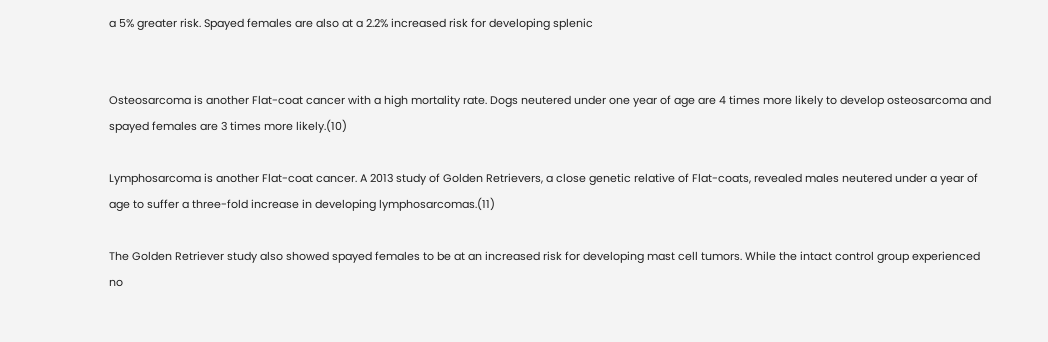a 5% greater risk. Spayed females are also at a 2.2% increased risk for developing splenic


Osteosarcoma is another Flat-coat cancer with a high mortality rate. Dogs neutered under one year of age are 4 times more likely to develop osteosarcoma and spayed females are 3 times more likely.(10)

Lymphosarcoma is another Flat-coat cancer. A 2013 study of Golden Retrievers, a close genetic relative of Flat-coats, revealed males neutered under a year of age to suffer a three-fold increase in developing lymphosarcomas.(11)

The Golden Retriever study also showed spayed females to be at an increased risk for developing mast cell tumors. While the intact control group experienced no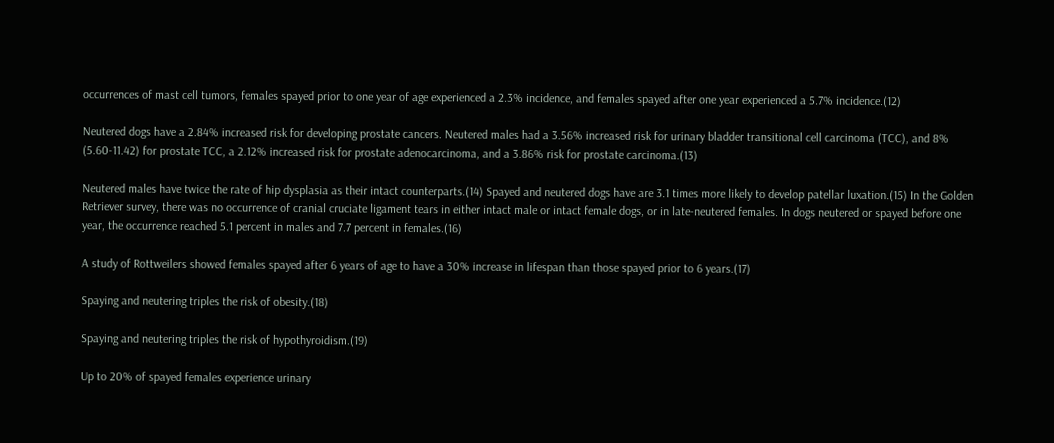occurrences of mast cell tumors, females spayed prior to one year of age experienced a 2.3% incidence, and females spayed after one year experienced a 5.7% incidence.(12)

Neutered dogs have a 2.84% increased risk for developing prostate cancers. Neutered males had a 3.56% increased risk for urinary bladder transitional cell carcinoma (TCC), and 8% (5.60-11.42) for prostate TCC, a 2.12% increased risk for prostate adenocarcinoma, and a 3.86% risk for prostate carcinoma.(13)

Neutered males have twice the rate of hip dysplasia as their intact counterparts.(14) Spayed and neutered dogs have are 3.1 times more likely to develop patellar luxation.(15) In the Golden Retriever survey, there was no occurrence of cranial cruciate ligament tears in either intact male or intact female dogs, or in late-neutered females. In dogs neutered or spayed before one year, the occurrence reached 5.1 percent in males and 7.7 percent in females.(16)

A study of Rottweilers showed females spayed after 6 years of age to have a 30% increase in lifespan than those spayed prior to 6 years.(17)

Spaying and neutering triples the risk of obesity.(18)

Spaying and neutering triples the risk of hypothyroidism.(19)

Up to 20% of spayed females experience urinary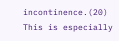incontinence.(20) This is especially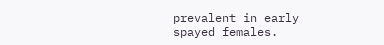prevalent in early spayed females.